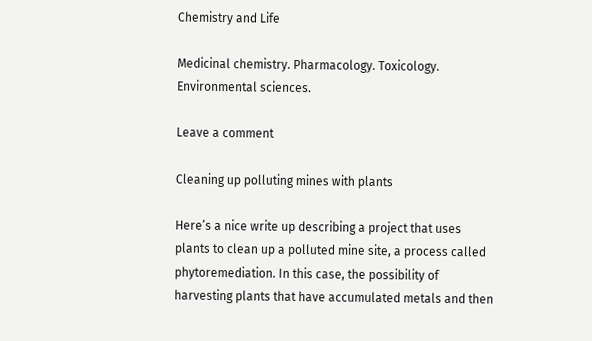Chemistry and Life

Medicinal chemistry. Pharmacology. Toxicology. Environmental sciences.

Leave a comment

Cleaning up polluting mines with plants

Here’s a nice write up describing a project that uses plants to clean up a polluted mine site, a process called phytoremediation. In this case, the possibility of harvesting plants that have accumulated metals and then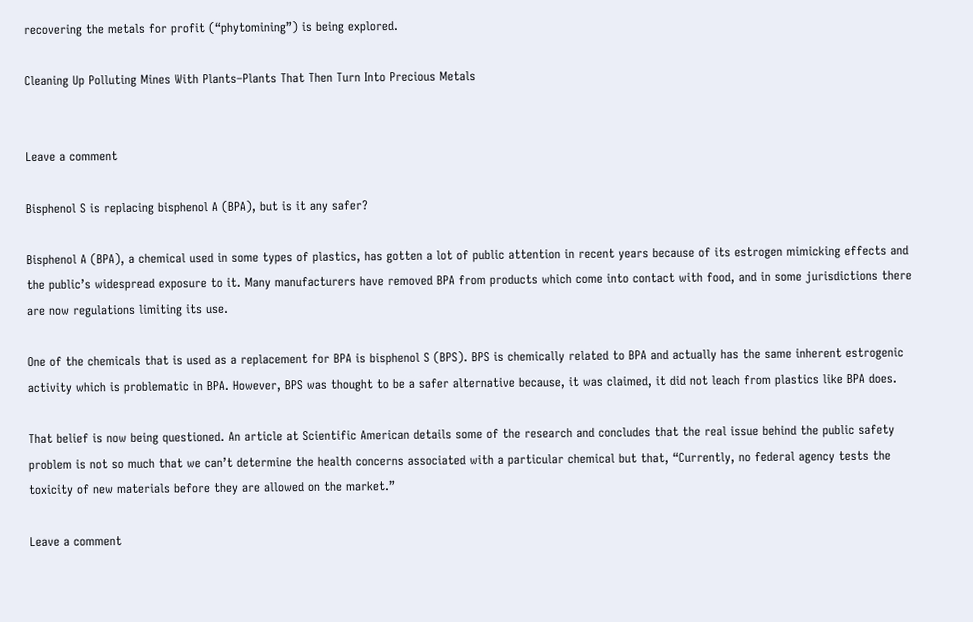recovering the metals for profit (“phytomining”) is being explored.

Cleaning Up Polluting Mines With Plants–Plants That Then Turn Into Precious Metals


Leave a comment

Bisphenol S is replacing bisphenol A (BPA), but is it any safer?

Bisphenol A (BPA), a chemical used in some types of plastics, has gotten a lot of public attention in recent years because of its estrogen mimicking effects and the public’s widespread exposure to it. Many manufacturers have removed BPA from products which come into contact with food, and in some jurisdictions there are now regulations limiting its use.

One of the chemicals that is used as a replacement for BPA is bisphenol S (BPS). BPS is chemically related to BPA and actually has the same inherent estrogenic activity which is problematic in BPA. However, BPS was thought to be a safer alternative because, it was claimed, it did not leach from plastics like BPA does.

That belief is now being questioned. An article at Scientific American details some of the research and concludes that the real issue behind the public safety problem is not so much that we can’t determine the health concerns associated with a particular chemical but that, “Currently, no federal agency tests the toxicity of new materials before they are allowed on the market.”

Leave a comment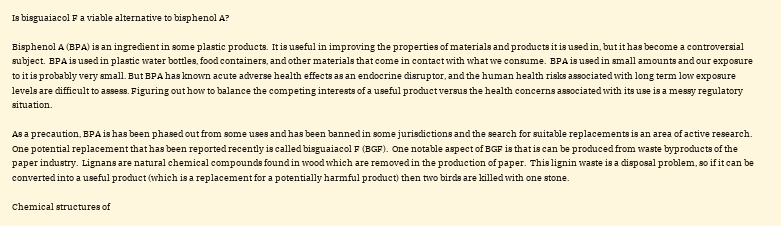Is bisguaiacol F a viable alternative to bisphenol A?

Bisphenol A (BPA) is an ingredient in some plastic products.  It is useful in improving the properties of materials and products it is used in, but it has become a controversial subject.  BPA is used in plastic water bottles, food containers, and other materials that come in contact with what we consume.  BPA is used in small amounts and our exposure to it is probably very small. But BPA has known acute adverse health effects as an endocrine disruptor, and the human health risks associated with long term low exposure levels are difficult to assess. Figuring out how to balance the competing interests of a useful product versus the health concerns associated with its use is a messy regulatory situation.

As a precaution, BPA is has been phased out from some uses and has been banned in some jurisdictions and the search for suitable replacements is an area of active research.  One potential replacement that has been reported recently is called bisguaiacol F (BGF).  One notable aspect of BGF is that is can be produced from waste byproducts of the paper industry.  Lignans are natural chemical compounds found in wood which are removed in the production of paper.  This lignin waste is a disposal problem, so if it can be converted into a useful product (which is a replacement for a potentially harmful product) then two birds are killed with one stone.

Chemical structures of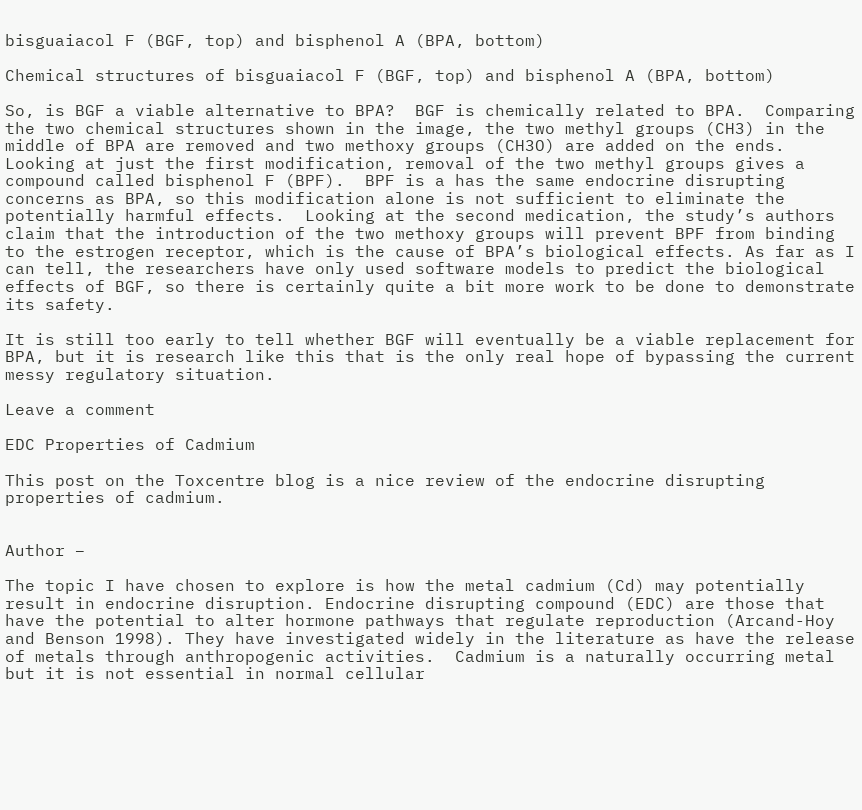bisguaiacol F (BGF, top) and bisphenol A (BPA, bottom)

Chemical structures of bisguaiacol F (BGF, top) and bisphenol A (BPA, bottom)

So, is BGF a viable alternative to BPA?  BGF is chemically related to BPA.  Comparing the two chemical structures shown in the image, the two methyl groups (CH3) in the middle of BPA are removed and two methoxy groups (CH3O) are added on the ends.  Looking at just the first modification, removal of the two methyl groups gives a compound called bisphenol F (BPF).  BPF is a has the same endocrine disrupting concerns as BPA, so this modification alone is not sufficient to eliminate the potentially harmful effects.  Looking at the second medication, the study’s authors claim that the introduction of the two methoxy groups will prevent BPF from binding to the estrogen receptor, which is the cause of BPA’s biological effects. As far as I can tell, the researchers have only used software models to predict the biological effects of BGF, so there is certainly quite a bit more work to be done to demonstrate its safety.

It is still too early to tell whether BGF will eventually be a viable replacement for BPA, but it is research like this that is the only real hope of bypassing the current messy regulatory situation.

Leave a comment

EDC Properties of Cadmium

This post on the Toxcentre blog is a nice review of the endocrine disrupting properties of cadmium.


Author –

The topic I have chosen to explore is how the metal cadmium (Cd) may potentially result in endocrine disruption. Endocrine disrupting compound (EDC) are those that have the potential to alter hormone pathways that regulate reproduction (Arcand-Hoy and Benson 1998). They have investigated widely in the literature as have the release of metals through anthropogenic activities.  Cadmium is a naturally occurring metal but it is not essential in normal cellular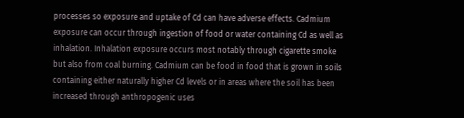processes so exposure and uptake of Cd can have adverse effects. Cadmium exposure can occur through ingestion of food or water containing Cd as well as inhalation. Inhalation exposure occurs most notably through cigarette smoke but also from coal burning. Cadmium can be food in food that is grown in soils containing either naturally higher Cd levels or in areas where the soil has been increased through anthropogenic uses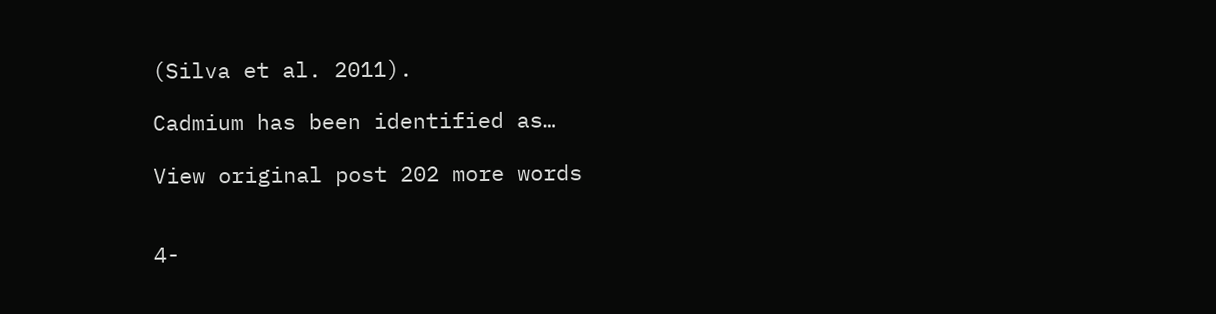(Silva et al. 2011).

Cadmium has been identified as…

View original post 202 more words


4-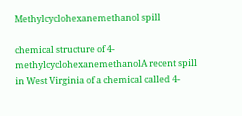Methylcyclohexanemethanol spill

chemical structure of 4-methylcyclohexanemethanolA recent spill in West Virginia of a chemical called 4-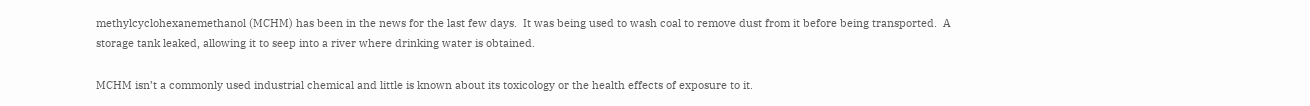methylcyclohexanemethanol (MCHM) has been in the news for the last few days.  It was being used to wash coal to remove dust from it before being transported.  A storage tank leaked, allowing it to seep into a river where drinking water is obtained.

MCHM isn’t a commonly used industrial chemical and little is known about its toxicology or the health effects of exposure to it.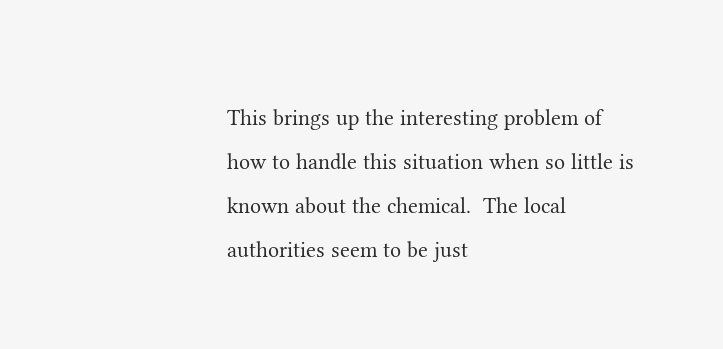This brings up the interesting problem of how to handle this situation when so little is known about the chemical.  The local authorities seem to be just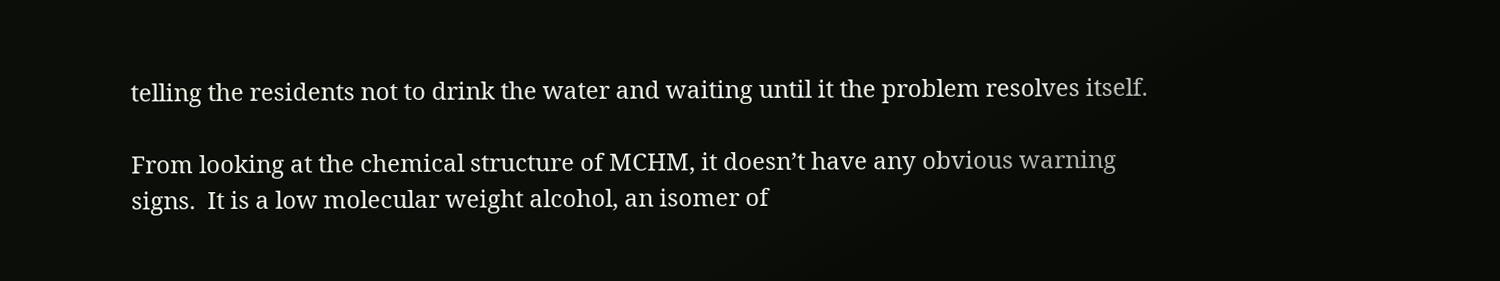telling the residents not to drink the water and waiting until it the problem resolves itself.

From looking at the chemical structure of MCHM, it doesn’t have any obvious warning signs.  It is a low molecular weight alcohol, an isomer of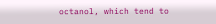octanol, which tend to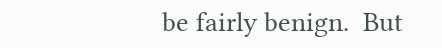be fairly benign.  But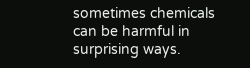sometimes chemicals can be harmful in surprising ways.